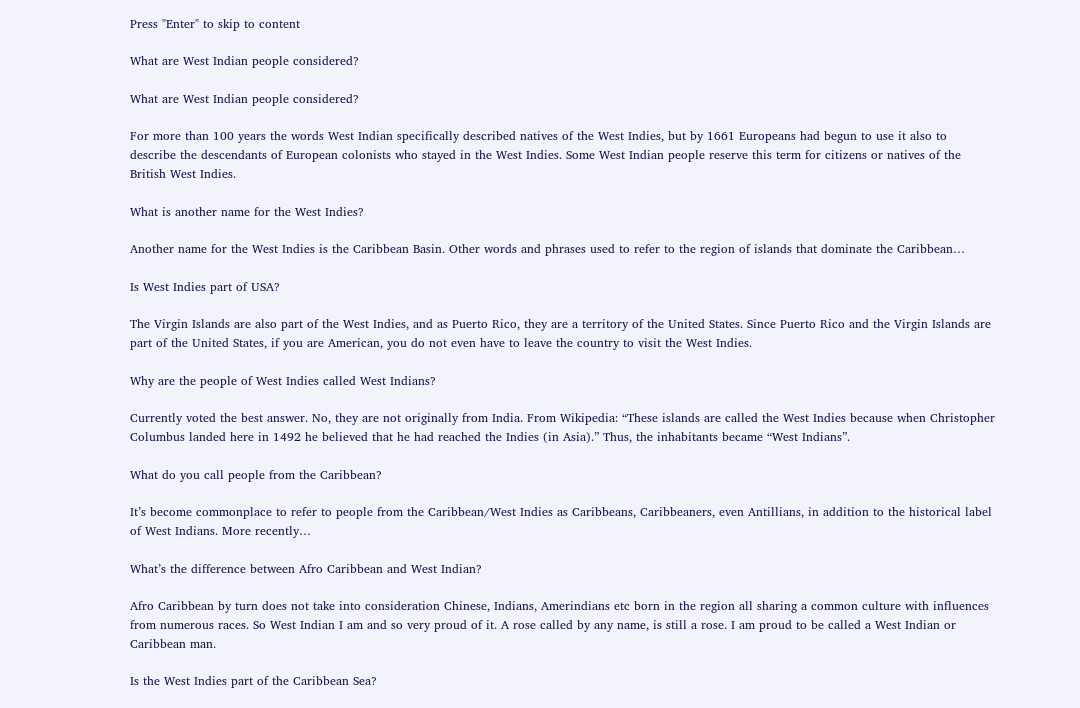Press "Enter" to skip to content

What are West Indian people considered?

What are West Indian people considered?

For more than 100 years the words West Indian specifically described natives of the West Indies, but by 1661 Europeans had begun to use it also to describe the descendants of European colonists who stayed in the West Indies. Some West Indian people reserve this term for citizens or natives of the British West Indies.

What is another name for the West Indies?

Another name for the West Indies is the Caribbean Basin. Other words and phrases used to refer to the region of islands that dominate the Caribbean…

Is West Indies part of USA?

The Virgin Islands are also part of the West Indies, and as Puerto Rico, they are a territory of the United States. Since Puerto Rico and the Virgin Islands are part of the United States, if you are American, you do not even have to leave the country to visit the West Indies.

Why are the people of West Indies called West Indians?

Currently voted the best answer. No, they are not originally from India. From Wikipedia: “These islands are called the West Indies because when Christopher Columbus landed here in 1492 he believed that he had reached the Indies (in Asia).” Thus, the inhabitants became “West Indians”.

What do you call people from the Caribbean?

It’s become commonplace to refer to people from the Caribbean/West Indies as Caribbeans, Caribbeaners, even Antillians, in addition to the historical label of West Indians. More recently…

What’s the difference between Afro Caribbean and West Indian?

Afro Caribbean by turn does not take into consideration Chinese, Indians, Amerindians etc born in the region all sharing a common culture with influences from numerous races. So West Indian I am and so very proud of it. A rose called by any name, is still a rose. I am proud to be called a West Indian or Caribbean man.

Is the West Indies part of the Caribbean Sea?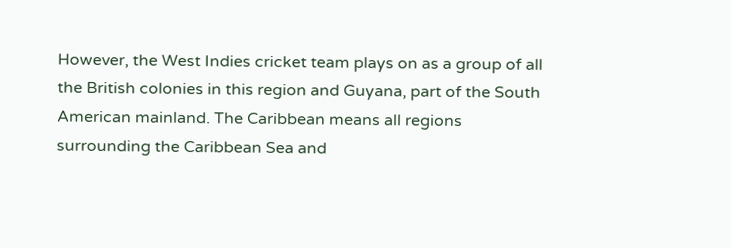However, the West Indies cricket team plays on as a group of all the British colonies in this region and Guyana, part of the South American mainland. The Caribbean means all regions surrounding the Caribbean Sea and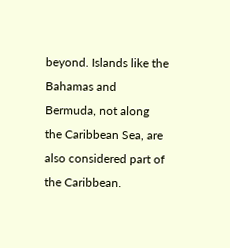beyond. Islands like the Bahamas and Bermuda, not along the Caribbean Sea, are also considered part of the Caribbean.